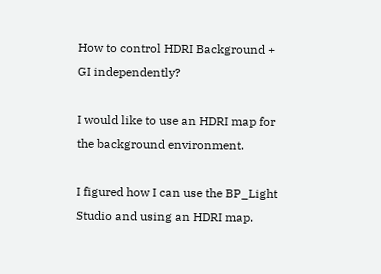How to control HDRI Background + GI independently?

I would like to use an HDRI map for the background environment.

I figured how I can use the BP_Light Studio and using an HDRI map.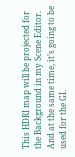This HDRI map will be projected for the Background in my Scene Editor.
And at the same time, it’s going to be used for the GI.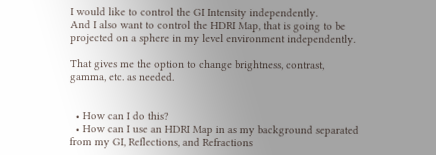I would like to control the GI Intensity independently.
And I also want to control the HDRI Map, that is going to be projected on a sphere in my level environment independently.

That gives me the option to change brightness, contrast, gamma, etc. as needed.


  • How can I do this?
  • How can I use an HDRI Map in as my background separated from my GI, Reflections, and Refractions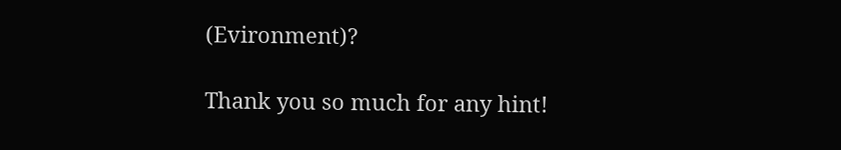(Evironment)?

Thank you so much for any hint!